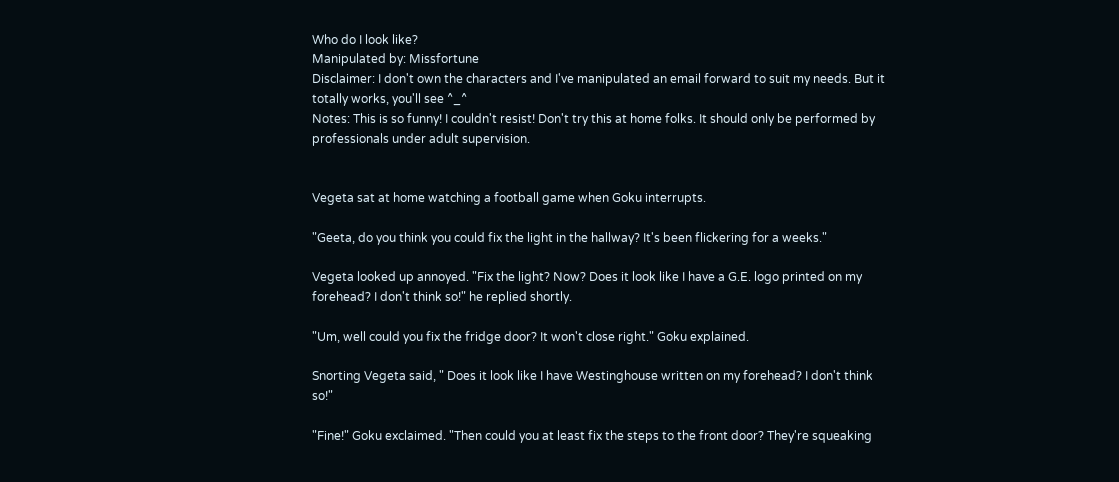Who do I look like?
Manipulated by: Missfortune
Disclaimer: I don't own the characters and I've manipulated an email forward to suit my needs. But it totally works, you'll see ^_^
Notes: This is so funny! I couldn't resist! Don't try this at home folks. It should only be performed by professionals under adult supervision.


Vegeta sat at home watching a football game when Goku interrupts.

"Geeta, do you think you could fix the light in the hallway? It's been flickering for a weeks."

Vegeta looked up annoyed. "Fix the light? Now? Does it look like I have a G.E. logo printed on my forehead? I don't think so!" he replied shortly.

"Um, well could you fix the fridge door? It won't close right." Goku explained.

Snorting Vegeta said, " Does it look like I have Westinghouse written on my forehead? I don't think so!"

"Fine!" Goku exclaimed. "Then could you at least fix the steps to the front door? They're squeaking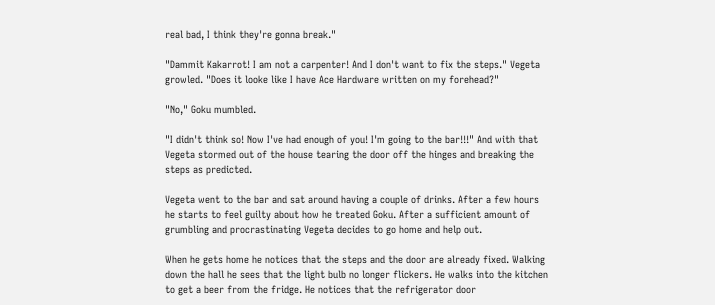real bad, I think they're gonna break."

"Dammit Kakarrot! I am not a carpenter! And I don't want to fix the steps." Vegeta growled. "Does it looke like I have Ace Hardware written on my forehead?"

"No," Goku mumbled.

"I didn't think so! Now I've had enough of you! I'm going to the bar!!!" And with that Vegeta stormed out of the house tearing the door off the hinges and breaking the steps as predicted.

Vegeta went to the bar and sat around having a couple of drinks. After a few hours he starts to feel guilty about how he treated Goku. After a sufficient amount of grumbling and procrastinating Vegeta decides to go home and help out.

When he gets home he notices that the steps and the door are already fixed. Walking down the hall he sees that the light bulb no longer flickers. He walks into the kitchen to get a beer from the fridge. He notices that the refrigerator door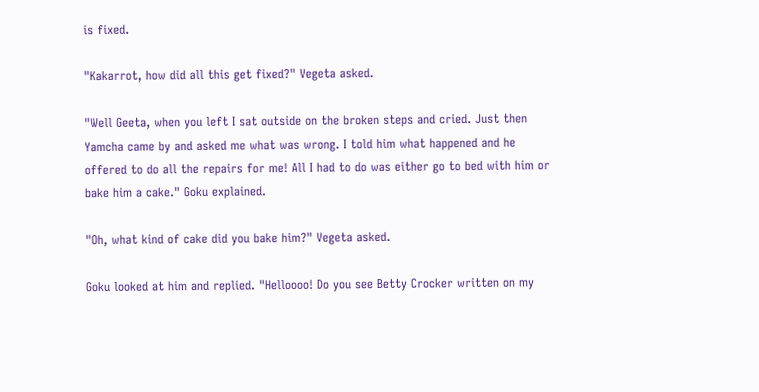is fixed.

"Kakarrot, how did all this get fixed?" Vegeta asked.

"Well Geeta, when you left I sat outside on the broken steps and cried. Just then Yamcha came by and asked me what was wrong. I told him what happened and he offered to do all the repairs for me! All I had to do was either go to bed with him or bake him a cake." Goku explained.

"Oh, what kind of cake did you bake him?" Vegeta asked.

Goku looked at him and replied. "Helloooo! Do you see Betty Crocker written on my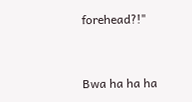forehead?!"


Bwa ha ha ha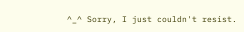^_^ Sorry, I just couldn't resist.